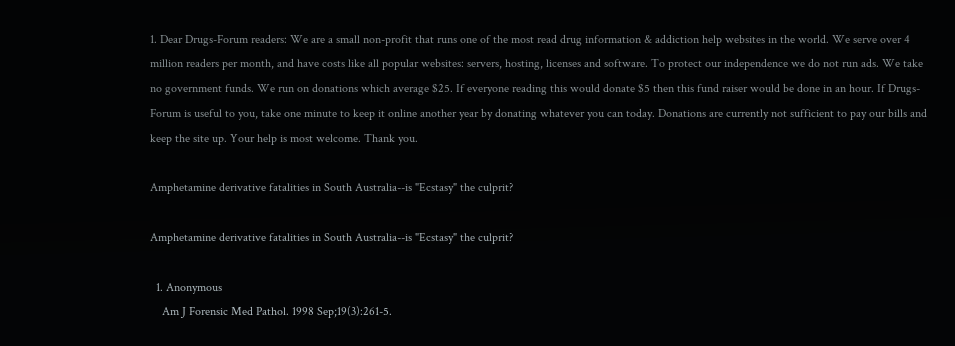1. Dear Drugs-Forum readers: We are a small non-profit that runs one of the most read drug information & addiction help websites in the world. We serve over 4 million readers per month, and have costs like all popular websites: servers, hosting, licenses and software. To protect our independence we do not run ads. We take no government funds. We run on donations which average $25. If everyone reading this would donate $5 then this fund raiser would be done in an hour. If Drugs-Forum is useful to you, take one minute to keep it online another year by donating whatever you can today. Donations are currently not sufficient to pay our bills and keep the site up. Your help is most welcome. Thank you.

Amphetamine derivative fatalities in South Australia--is "Ecstasy" the culprit?

Amphetamine derivative fatalities in South Australia--is "Ecstasy" the culprit?

  1. Anonymous
    Am J Forensic Med Pathol. 1998 Sep;19(3):261-5.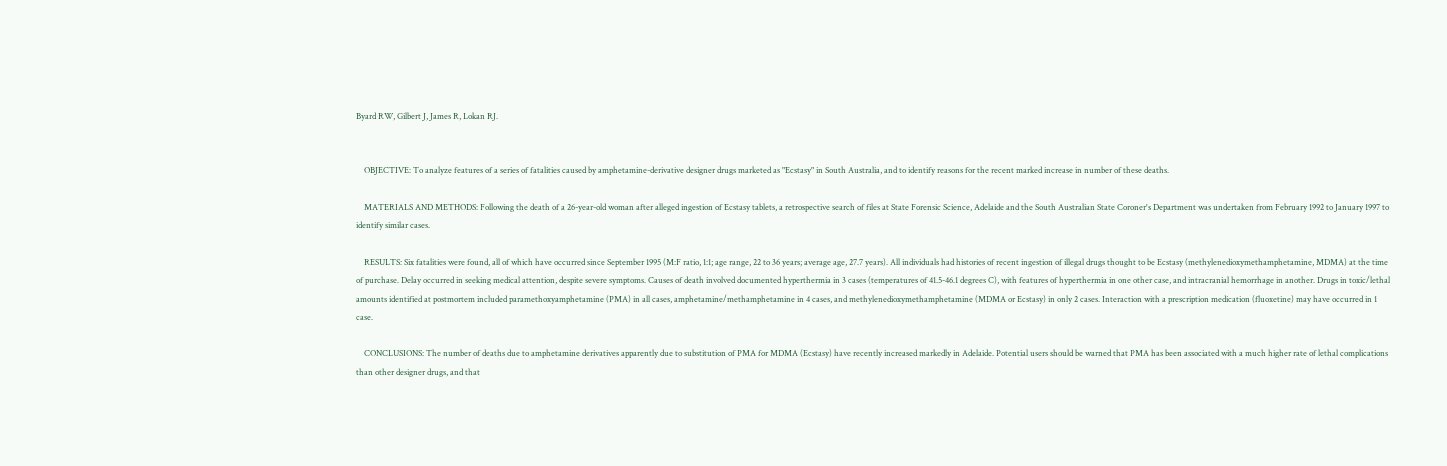Byard RW, Gilbert J, James R, Lokan RJ.


    OBJECTIVE: To analyze features of a series of fatalities caused by amphetamine-derivative designer drugs marketed as "Ecstasy" in South Australia, and to identify reasons for the recent marked increase in number of these deaths.

    MATERIALS AND METHODS: Following the death of a 26-year-old woman after alleged ingestion of Ecstasy tablets, a retrospective search of files at State Forensic Science, Adelaide and the South Australian State Coroner's Department was undertaken from February 1992 to January 1997 to identify similar cases.

    RESULTS: Six fatalities were found, all of which have occurred since September 1995 (M:F ratio, 1:1; age range, 22 to 36 years; average age, 27.7 years). All individuals had histories of recent ingestion of illegal drugs thought to be Ecstasy (methylenedioxymethamphetamine, MDMA) at the time of purchase. Delay occurred in seeking medical attention, despite severe symptoms. Causes of death involved documented hyperthermia in 3 cases (temperatures of 41.5-46.1 degrees C), with features of hyperthermia in one other case, and intracranial hemorrhage in another. Drugs in toxic/lethal amounts identified at postmortem included paramethoxyamphetamine (PMA) in all cases, amphetamine/methamphetamine in 4 cases, and methylenedioxymethamphetamine (MDMA or Ecstasy) in only 2 cases. Interaction with a prescription medication (fluoxetine) may have occurred in 1 case.

    CONCLUSIONS: The number of deaths due to amphetamine derivatives apparently due to substitution of PMA for MDMA (Ecstasy) have recently increased markedly in Adelaide. Potential users should be warned that PMA has been associated with a much higher rate of lethal complications than other designer drugs, and that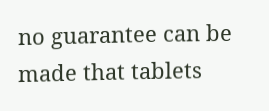no guarantee can be made that tablets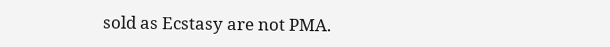sold as Ecstasy are not PMA.